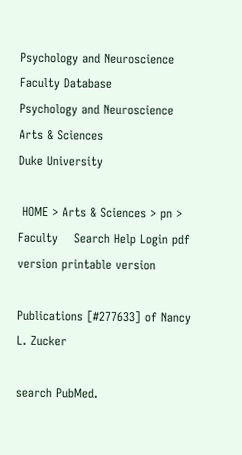Psychology and Neuroscience Faculty Database
Psychology and Neuroscience
Arts & Sciences
Duke University

 HOME > Arts & Sciences > pn > Faculty    Search Help Login pdf version printable version

Publications [#277633] of Nancy L. Zucker

search PubMed.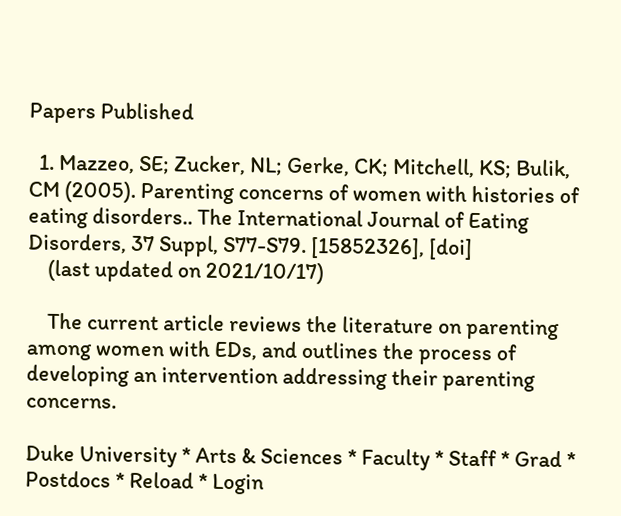Papers Published

  1. Mazzeo, SE; Zucker, NL; Gerke, CK; Mitchell, KS; Bulik, CM (2005). Parenting concerns of women with histories of eating disorders.. The International Journal of Eating Disorders, 37 Suppl, S77-S79. [15852326], [doi]
    (last updated on 2021/10/17)

    The current article reviews the literature on parenting among women with EDs, and outlines the process of developing an intervention addressing their parenting concerns.

Duke University * Arts & Sciences * Faculty * Staff * Grad * Postdocs * Reload * Login